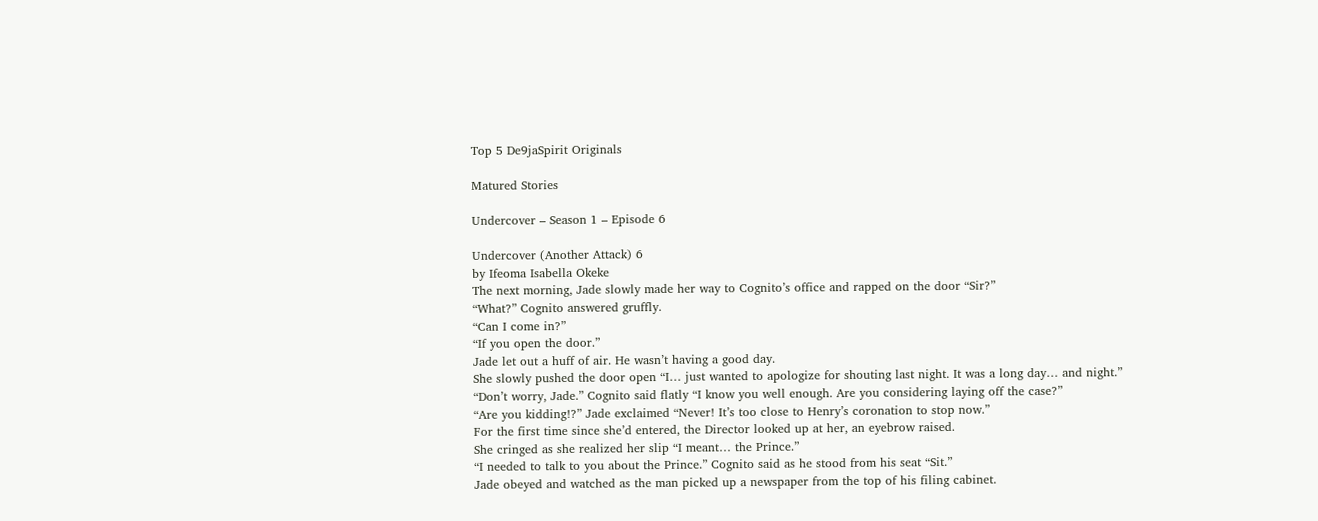Top 5 De9jaSpirit Originals

Matured Stories

Undercover – Season 1 – Episode 6

Undercover (Another Attack) 6
by Ifeoma Isabella Okeke
The next morning, Jade slowly made her way to Cognito’s office and rapped on the door “Sir?”
“What?” Cognito answered gruffly.
“Can I come in?”
“If you open the door.”
Jade let out a huff of air. He wasn’t having a good day.
She slowly pushed the door open “I… just wanted to apologize for shouting last night. It was a long day… and night.”
“Don’t worry, Jade.” Cognito said flatly “I know you well enough. Are you considering laying off the case?”
“Are you kidding!?” Jade exclaimed “Never! It’s too close to Henry’s coronation to stop now.”
For the first time since she’d entered, the Director looked up at her, an eyebrow raised.
She cringed as she realized her slip “I meant… the Prince.”
“I needed to talk to you about the Prince.” Cognito said as he stood from his seat “Sit.”
Jade obeyed and watched as the man picked up a newspaper from the top of his filing cabinet.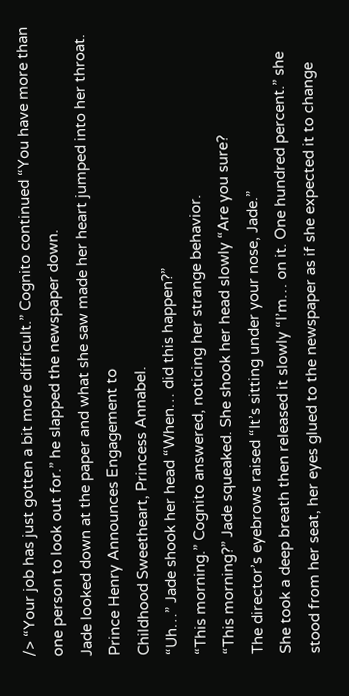/> “Your job has just gotten a bit more difficult.” Cognito continued “You have more than one person to look out for.” he slapped the newspaper down.
Jade looked down at the paper and what she saw made her heart jumped into her throat.
Prince Henry Announces Engagement to
Childhood Sweetheart, Princess Annabel.
“Uh…” Jade shook her head “When… did this happen?”
“This morning.” Cognito answered, noticing her strange behavior.
“This morning?” Jade squeaked. She shook her head slowly “Are you sure?
The director’s eyebrows raised “It’s sitting under your nose, Jade.”
She took a deep breath then released it slowly “I’m… on it. One hundred percent.” she stood from her seat, her eyes glued to the newspaper as if she expected it to change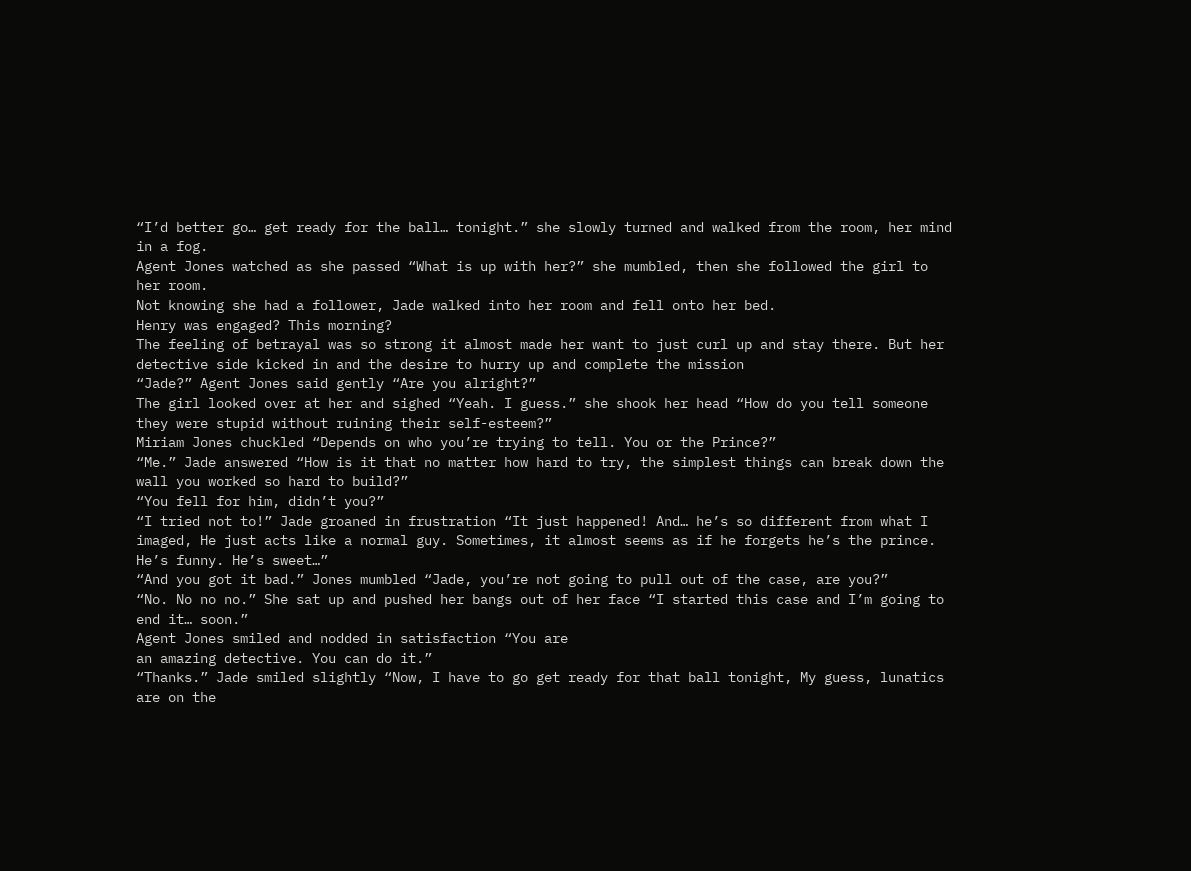“I’d better go… get ready for the ball… tonight.” she slowly turned and walked from the room, her mind in a fog.
Agent Jones watched as she passed “What is up with her?” she mumbled, then she followed the girl to her room.
Not knowing she had a follower, Jade walked into her room and fell onto her bed.
Henry was engaged? This morning?
The feeling of betrayal was so strong it almost made her want to just curl up and stay there. But her detective side kicked in and the desire to hurry up and complete the mission
“Jade?” Agent Jones said gently “Are you alright?”
The girl looked over at her and sighed “Yeah. I guess.” she shook her head “How do you tell someone they were stupid without ruining their self-esteem?”
Miriam Jones chuckled “Depends on who you’re trying to tell. You or the Prince?”
“Me.” Jade answered “How is it that no matter how hard to try, the simplest things can break down the wall you worked so hard to build?”
“You fell for him, didn’t you?”
“I tried not to!” Jade groaned in frustration “It just happened! And… he’s so different from what I imaged, He just acts like a normal guy. Sometimes, it almost seems as if he forgets he’s the prince. He’s funny. He’s sweet…”
“And you got it bad.” Jones mumbled “Jade, you’re not going to pull out of the case, are you?”
“No. No no no.” She sat up and pushed her bangs out of her face “I started this case and I’m going to end it… soon.”
Agent Jones smiled and nodded in satisfaction “You are
an amazing detective. You can do it.”
“Thanks.” Jade smiled slightly “Now, I have to go get ready for that ball tonight, My guess, lunatics are on the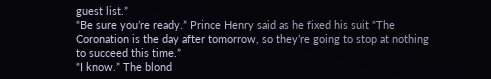guest list.”
“Be sure you’re ready.” Prince Henry said as he fixed his suit “The Coronation is the day after tomorrow, so they’re going to stop at nothing to succeed this time.”
“I know.” The blond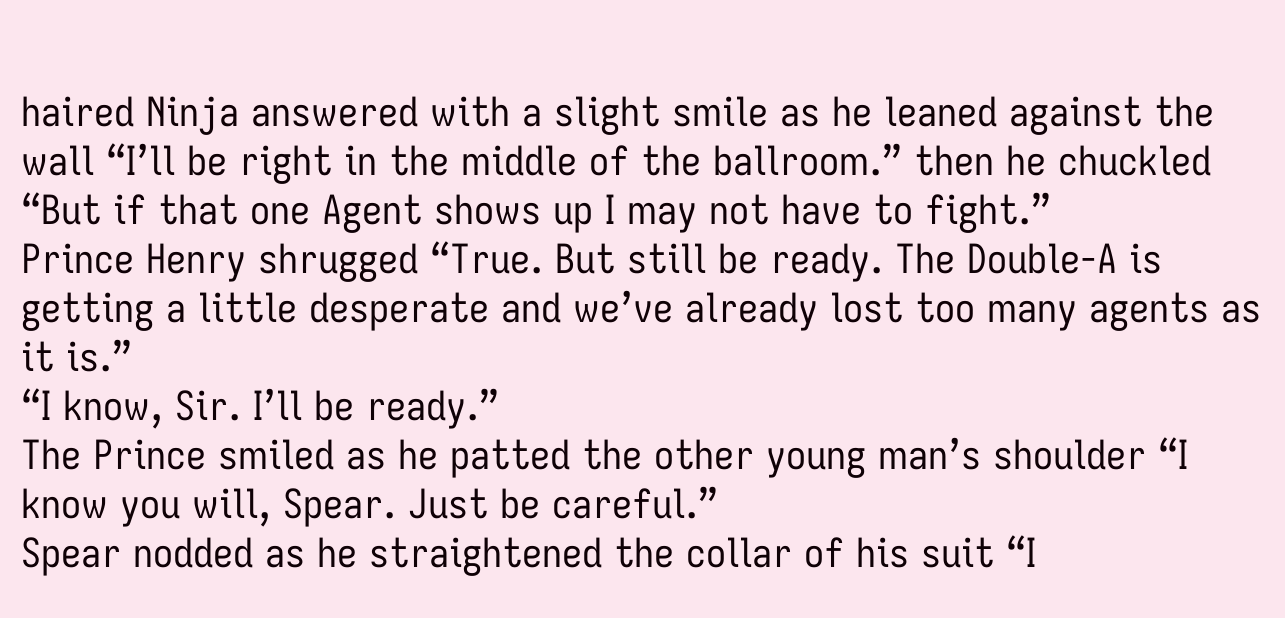haired Ninja answered with a slight smile as he leaned against the wall “I’ll be right in the middle of the ballroom.” then he chuckled “But if that one Agent shows up I may not have to fight.”
Prince Henry shrugged “True. But still be ready. The Double-A is getting a little desperate and we’ve already lost too many agents as it is.”
“I know, Sir. I’ll be ready.”
The Prince smiled as he patted the other young man’s shoulder “I know you will, Spear. Just be careful.”
Spear nodded as he straightened the collar of his suit “I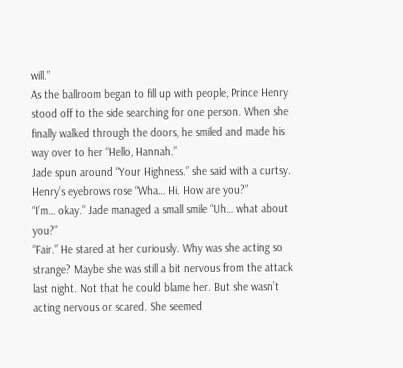will.”
As the ballroom began to fill up with people, Prince Henry stood off to the side searching for one person. When she finally walked through the doors, he smiled and made his way over to her “Hello, Hannah.”
Jade spun around “Your Highness.” she said with a curtsy.
Henry’s eyebrows rose “Wha… Hi. How are you?”
“I’m… okay.” Jade managed a small smile “Uh… what about you?”
“Fair.” He stared at her curiously. Why was she acting so strange? Maybe she was still a bit nervous from the attack last night. Not that he could blame her. But she wasn’t acting nervous or scared. She seemed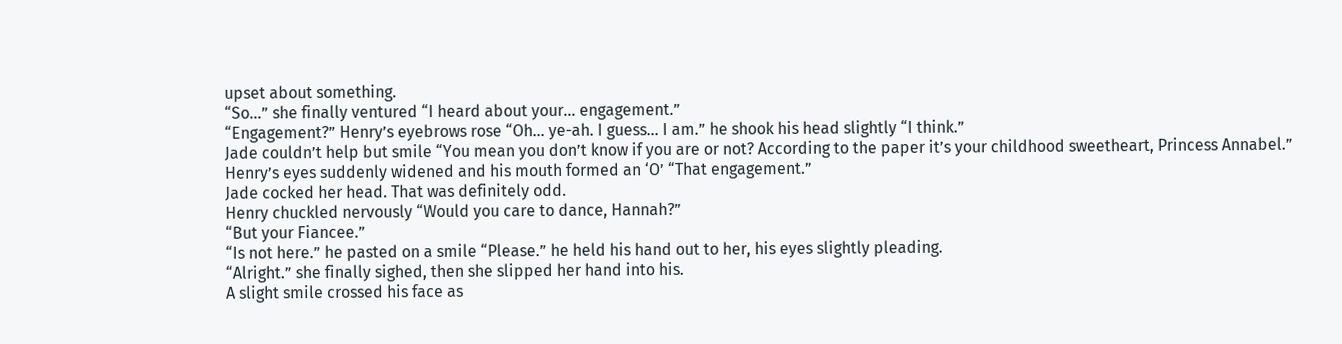upset about something.
“So…” she finally ventured “I heard about your… engagement.”
“Engagement?” Henry’s eyebrows rose “Oh… ye-ah. I guess… I am.” he shook his head slightly “I think.”
Jade couldn’t help but smile “You mean you don’t know if you are or not? According to the paper it’s your childhood sweetheart, Princess Annabel.”
Henry’s eyes suddenly widened and his mouth formed an ‘O’ “That engagement.”
Jade cocked her head. That was definitely odd.
Henry chuckled nervously “Would you care to dance, Hannah?”
“But your Fiancee.”
“Is not here.” he pasted on a smile “Please.” he held his hand out to her, his eyes slightly pleading.
“Alright.” she finally sighed, then she slipped her hand into his.
A slight smile crossed his face as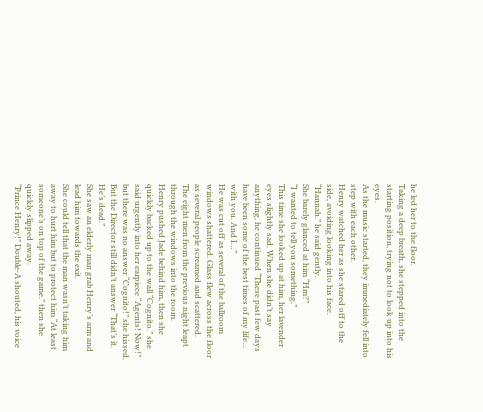he led her to the floor.
Taking a deep breath, she stepped into the starting position, trying not to look up into his eyes.
As the music started, they immediately fell into step with each other.
Henry watched her as she stared off to the side, avoiding looking into his face.
“Hannah.” he said gently.
She barely glanced at him “Hm?”
“I wanted to tell you something.”
This time she looked up at him, her lavender eyes slightly sad. When she didn’t say anything, he continued “These past few days have been some of the best times of my life… with you. And I…”
He was cut off as several of the ballroom windows shattered. Glass flew across the floor as several people screamed and scattered.
The eight men from the previous night leapt through the windows into the room.
Henry pushed Jade behind him, then she quickly backed up to the wall “Cognito.” she said urgently into her earpiece “Agents! Now!” but there was no answer “Cognito!” she hissed.
But the Director still didn’t answer “That’s it. He’s dead.”
She saw an elderly man grab Henry’s arm and lead him towards the exit.
She could tell that the man wasn’t taking him away to hurt him but to protect him “At least someone’s on top of the game.” then she quickly slipped away.
“Prince Henry!” Double-A shouted, his voice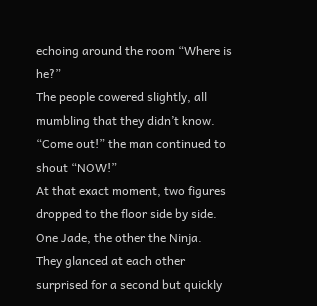echoing around the room “Where is he?”
The people cowered slightly, all mumbling that they didn’t know.
“Come out!” the man continued to shout “NOW!”
At that exact moment, two figures dropped to the floor side by side. One Jade, the other the Ninja.
They glanced at each other surprised for a second but quickly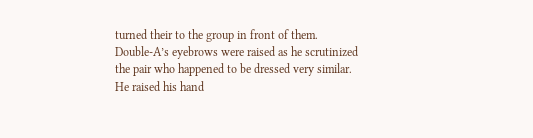turned their to the group in front of them.
Double-A’s eyebrows were raised as he scrutinized the pair who happened to be dressed very similar. He raised his hand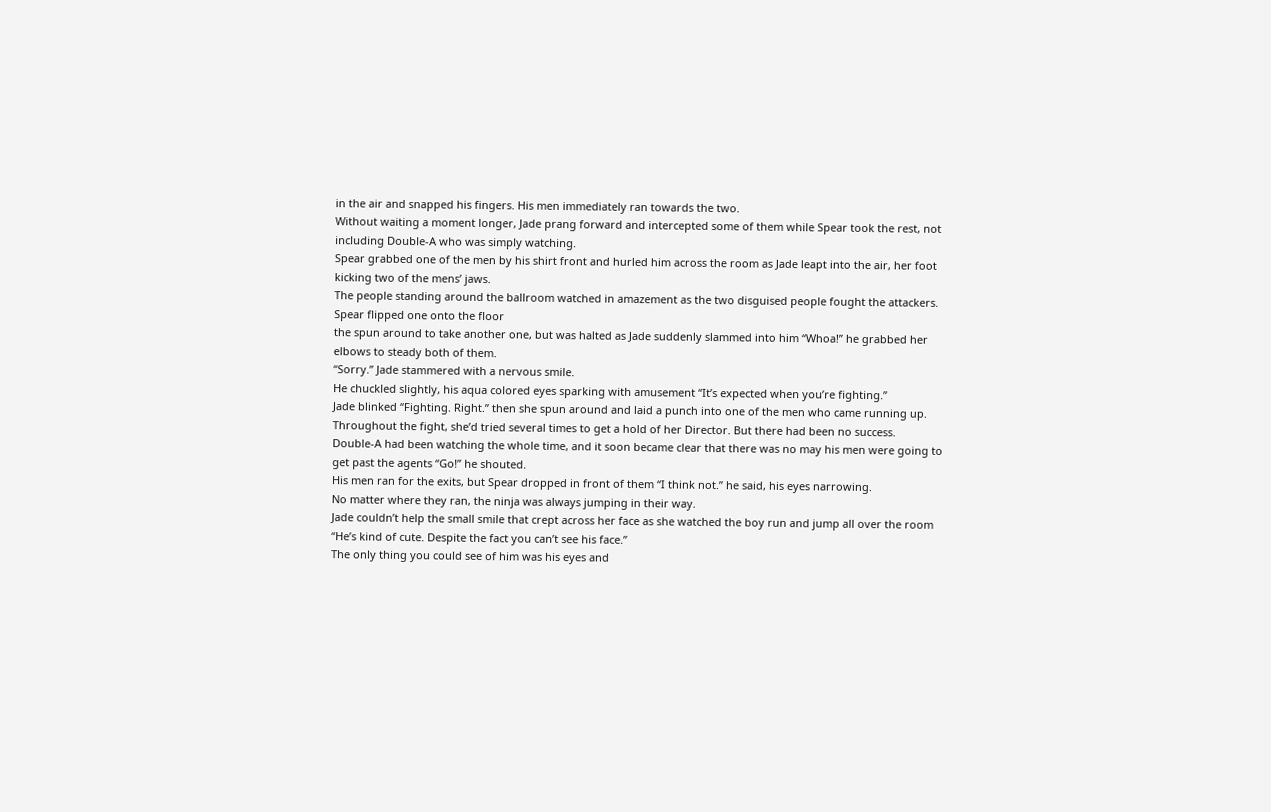in the air and snapped his fingers. His men immediately ran towards the two.
Without waiting a moment longer, Jade prang forward and intercepted some of them while Spear took the rest, not including Double-A who was simply watching.
Spear grabbed one of the men by his shirt front and hurled him across the room as Jade leapt into the air, her foot kicking two of the mens’ jaws.
The people standing around the ballroom watched in amazement as the two disguised people fought the attackers.
Spear flipped one onto the floor
the spun around to take another one, but was halted as Jade suddenly slammed into him “Whoa!” he grabbed her elbows to steady both of them.
“Sorry.” Jade stammered with a nervous smile.
He chuckled slightly, his aqua colored eyes sparking with amusement “It’s expected when you’re fighting.”
Jade blinked “Fighting. Right.” then she spun around and laid a punch into one of the men who came running up.
Throughout the fight, she’d tried several times to get a hold of her Director. But there had been no success.
Double-A had been watching the whole time, and it soon became clear that there was no may his men were going to get past the agents “Go!” he shouted.
His men ran for the exits, but Spear dropped in front of them “I think not.” he said, his eyes narrowing.
No matter where they ran, the ninja was always jumping in their way.
Jade couldn’t help the small smile that crept across her face as she watched the boy run and jump all over the room “He’s kind of cute. Despite the fact you can’t see his face.”
The only thing you could see of him was his eyes and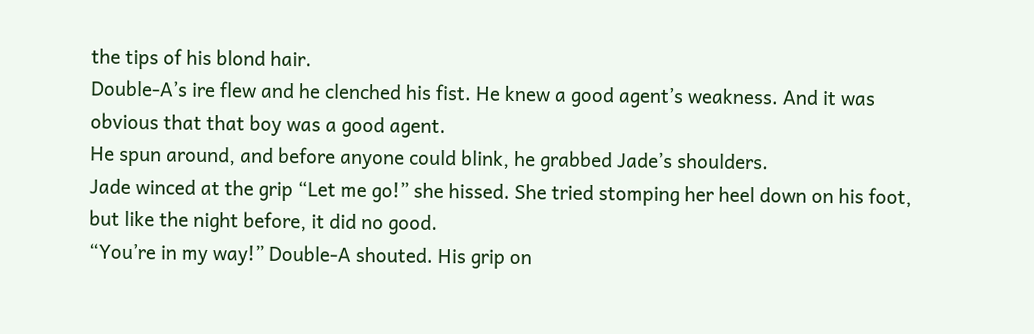the tips of his blond hair.
Double-A’s ire flew and he clenched his fist. He knew a good agent’s weakness. And it was obvious that that boy was a good agent.
He spun around, and before anyone could blink, he grabbed Jade’s shoulders.
Jade winced at the grip “Let me go!” she hissed. She tried stomping her heel down on his foot, but like the night before, it did no good.
“You’re in my way!” Double-A shouted. His grip on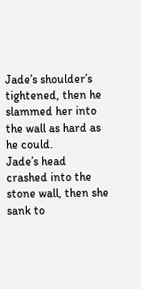Jade’s shoulder’s tightened, then he slammed her into the wall as hard as he could.
Jade’s head crashed into the stone wall, then she sank to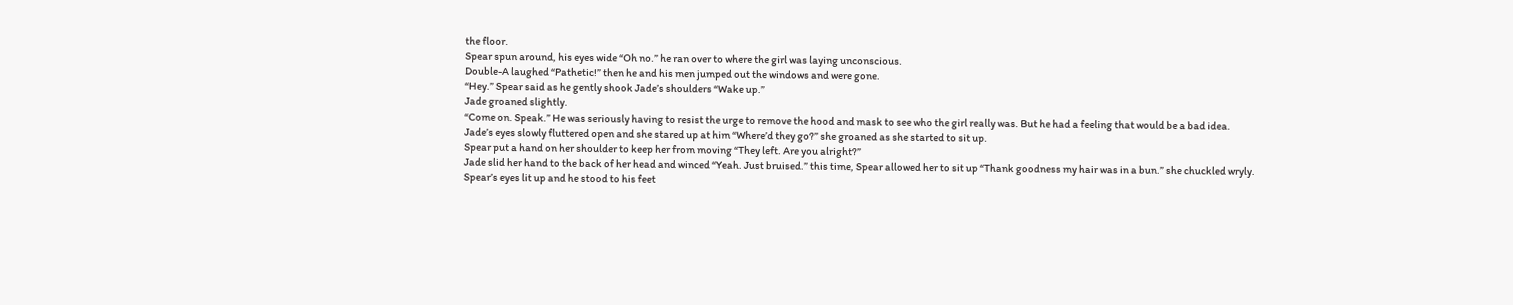the floor.
Spear spun around, his eyes wide “Oh no.” he ran over to where the girl was laying unconscious.
Double-A laughed “Pathetic!” then he and his men jumped out the windows and were gone.
“Hey.” Spear said as he gently shook Jade’s shoulders “Wake up.”
Jade groaned slightly.
“Come on. Speak.” He was seriously having to resist the urge to remove the hood and mask to see who the girl really was. But he had a feeling that would be a bad idea.
Jade’s eyes slowly fluttered open and she stared up at him “Where’d they go?” she groaned as she started to sit up.
Spear put a hand on her shoulder to keep her from moving “They left. Are you alright?”
Jade slid her hand to the back of her head and winced “Yeah. Just bruised.” this time, Spear allowed her to sit up “Thank goodness my hair was in a bun.” she chuckled wryly.
Spear’s eyes lit up and he stood to his feet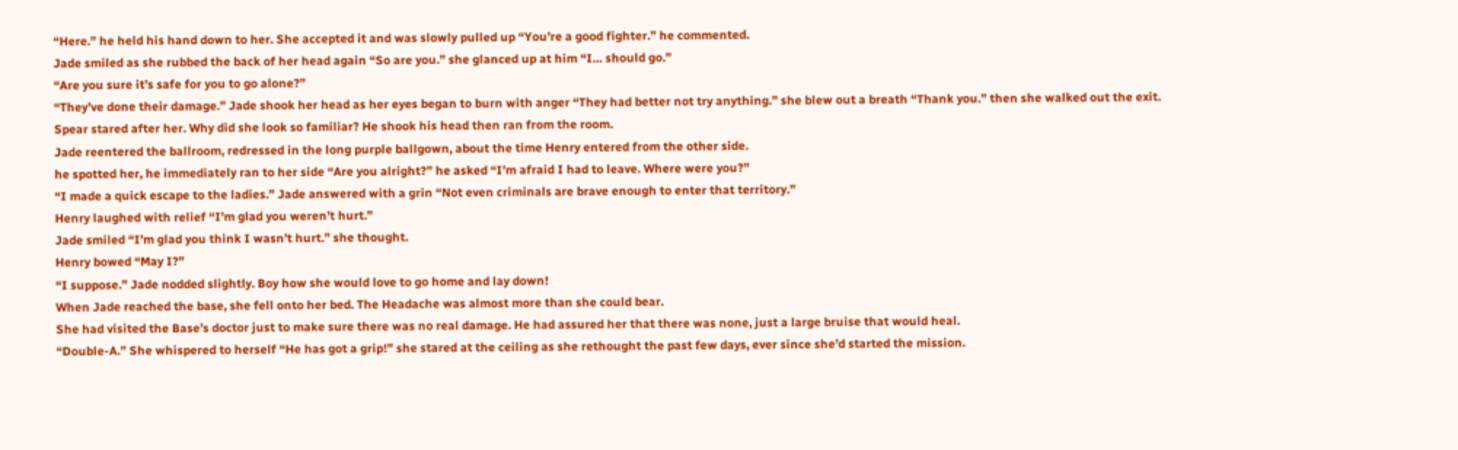“Here.” he held his hand down to her. She accepted it and was slowly pulled up “You’re a good fighter.” he commented.
Jade smiled as she rubbed the back of her head again “So are you.” she glanced up at him “I… should go.”
“Are you sure it’s safe for you to go alone?”
“They’ve done their damage.” Jade shook her head as her eyes began to burn with anger “They had better not try anything.” she blew out a breath “Thank you.” then she walked out the exit.
Spear stared after her. Why did she look so familiar? He shook his head then ran from the room.
Jade reentered the ballroom, redressed in the long purple ballgown, about the time Henry entered from the other side.
he spotted her, he immediately ran to her side “Are you alright?” he asked “I’m afraid I had to leave. Where were you?”
“I made a quick escape to the ladies.” Jade answered with a grin “Not even criminals are brave enough to enter that territory.”
Henry laughed with relief “I’m glad you weren’t hurt.”
Jade smiled “I’m glad you think I wasn’t hurt.” she thought.
Henry bowed “May I?”
“I suppose.” Jade nodded slightly. Boy how she would love to go home and lay down!
When Jade reached the base, she fell onto her bed. The Headache was almost more than she could bear.
She had visited the Base’s doctor just to make sure there was no real damage. He had assured her that there was none, just a large bruise that would heal.
“Double-A.” She whispered to herself “He has got a grip!” she stared at the ceiling as she rethought the past few days, ever since she’d started the mission.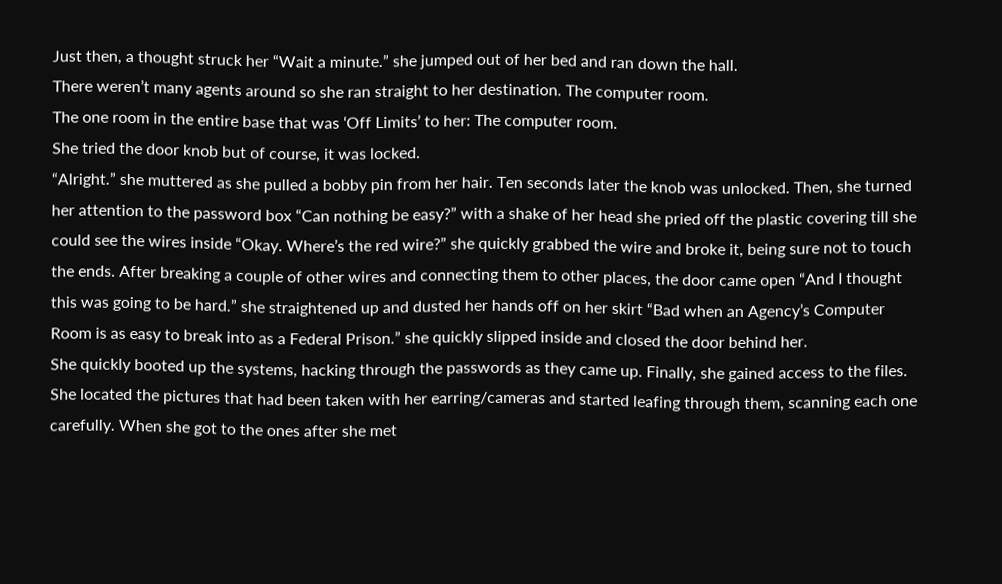Just then, a thought struck her “Wait a minute.” she jumped out of her bed and ran down the hall.
There weren’t many agents around so she ran straight to her destination. The computer room.
The one room in the entire base that was ‘Off Limits’ to her: The computer room.
She tried the door knob but of course, it was locked.
“Alright.” she muttered as she pulled a bobby pin from her hair. Ten seconds later the knob was unlocked. Then, she turned her attention to the password box “Can nothing be easy?” with a shake of her head she pried off the plastic covering till she could see the wires inside “Okay. Where’s the red wire?” she quickly grabbed the wire and broke it, being sure not to touch the ends. After breaking a couple of other wires and connecting them to other places, the door came open “And I thought this was going to be hard.” she straightened up and dusted her hands off on her skirt “Bad when an Agency’s Computer Room is as easy to break into as a Federal Prison.” she quickly slipped inside and closed the door behind her.
She quickly booted up the systems, hacking through the passwords as they came up. Finally, she gained access to the files.
She located the pictures that had been taken with her earring/cameras and started leafing through them, scanning each one carefully. When she got to the ones after she met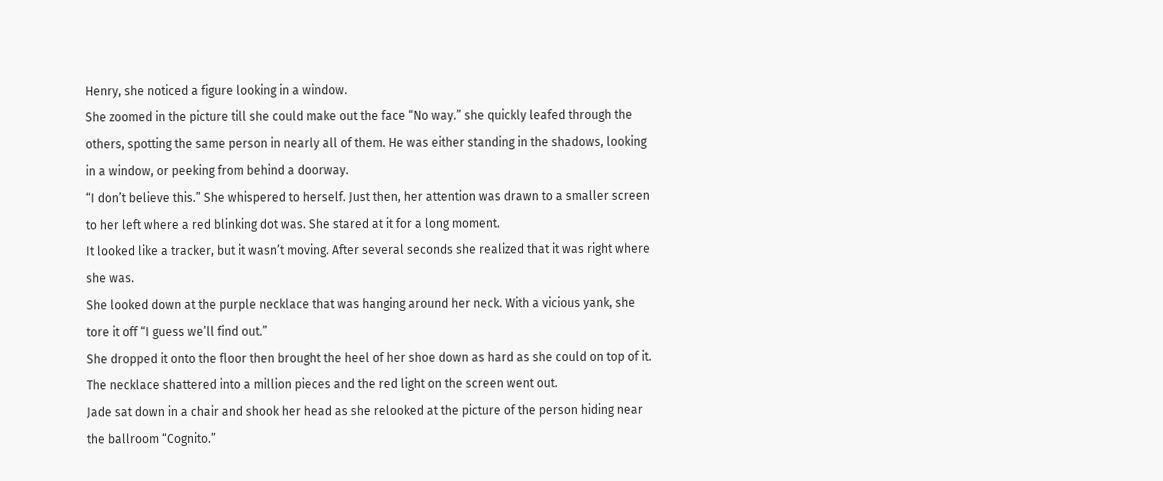Henry, she noticed a figure looking in a window.
She zoomed in the picture till she could make out the face “No way.” she quickly leafed through the others, spotting the same person in nearly all of them. He was either standing in the shadows, looking in a window, or peeking from behind a doorway.
“I don’t believe this.” She whispered to herself. Just then, her attention was drawn to a smaller screen to her left where a red blinking dot was. She stared at it for a long moment.
It looked like a tracker, but it wasn’t moving. After several seconds she realized that it was right where she was.
She looked down at the purple necklace that was hanging around her neck. With a vicious yank, she tore it off “I guess we’ll find out.”
She dropped it onto the floor then brought the heel of her shoe down as hard as she could on top of it.
The necklace shattered into a million pieces and the red light on the screen went out.
Jade sat down in a chair and shook her head as she relooked at the picture of the person hiding near the ballroom “Cognito.”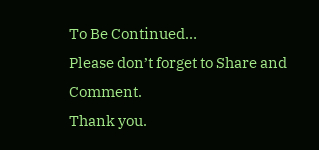To Be Continued…
Please don’t forget to Share and Comment.
Thank you.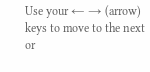Use your ← → (arrow) keys to move to the next or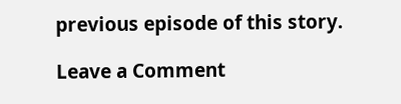previous episode of this story.

Leave a Comment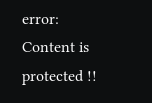error: Content is protected !!